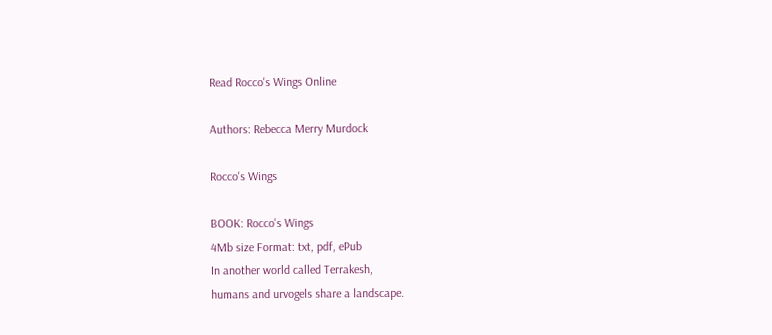Read Rocco's Wings Online

Authors: Rebecca Merry Murdock

Rocco's Wings

BOOK: Rocco's Wings
4Mb size Format: txt, pdf, ePub
In another world called Terrakesh,
humans and urvogels share a landscape.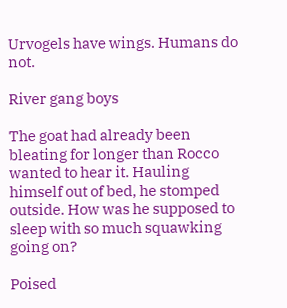Urvogels have wings. Humans do not.

River gang boys

The goat had already been bleating for longer than Rocco wanted to hear it. Hauling himself out of bed, he stomped outside. How was he supposed to sleep with so much squawking going on?

Poised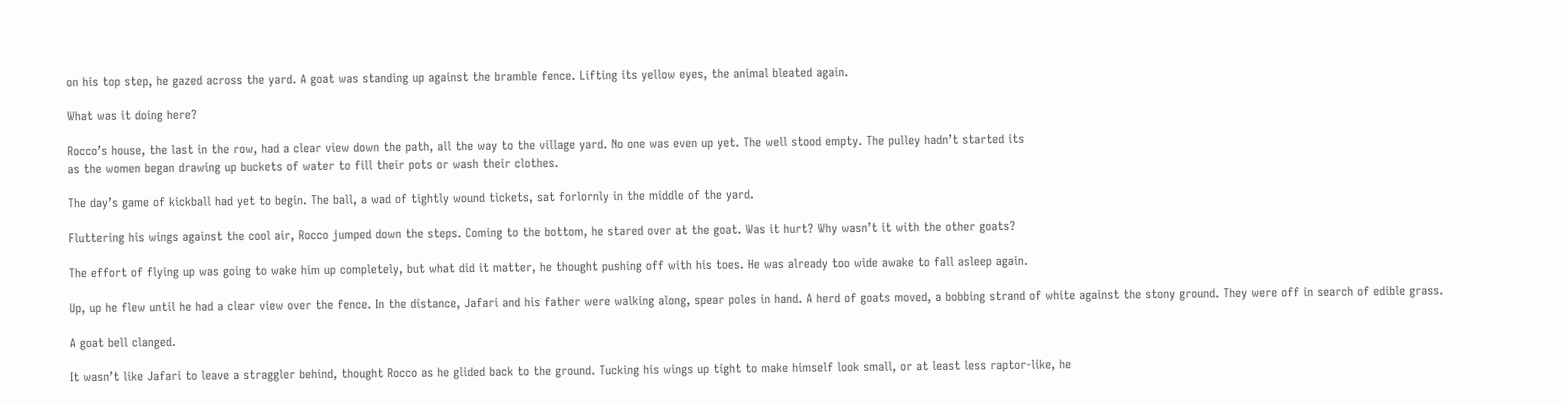on his top step, he gazed across the yard. A goat was standing up against the bramble fence. Lifting its yellow eyes, the animal bleated again.

What was it doing here?

Rocco’s house, the last in the row, had a clear view down the path, all the way to the village yard. No one was even up yet. The well stood empty. The pulley hadn’t started its
as the women began drawing up buckets of water to fill their pots or wash their clothes.

The day’s game of kickball had yet to begin. The ball, a wad of tightly wound tickets, sat forlornly in the middle of the yard.

Fluttering his wings against the cool air, Rocco jumped down the steps. Coming to the bottom, he stared over at the goat. Was it hurt? Why wasn’t it with the other goats?

The effort of flying up was going to wake him up completely, but what did it matter, he thought pushing off with his toes. He was already too wide awake to fall asleep again.

Up, up he flew until he had a clear view over the fence. In the distance, Jafari and his father were walking along, spear poles in hand. A herd of goats moved, a bobbing strand of white against the stony ground. They were off in search of edible grass.

A goat bell clanged.

It wasn’t like Jafari to leave a straggler behind, thought Rocco as he glided back to the ground. Tucking his wings up tight to make himself look small, or at least less raptor-like, he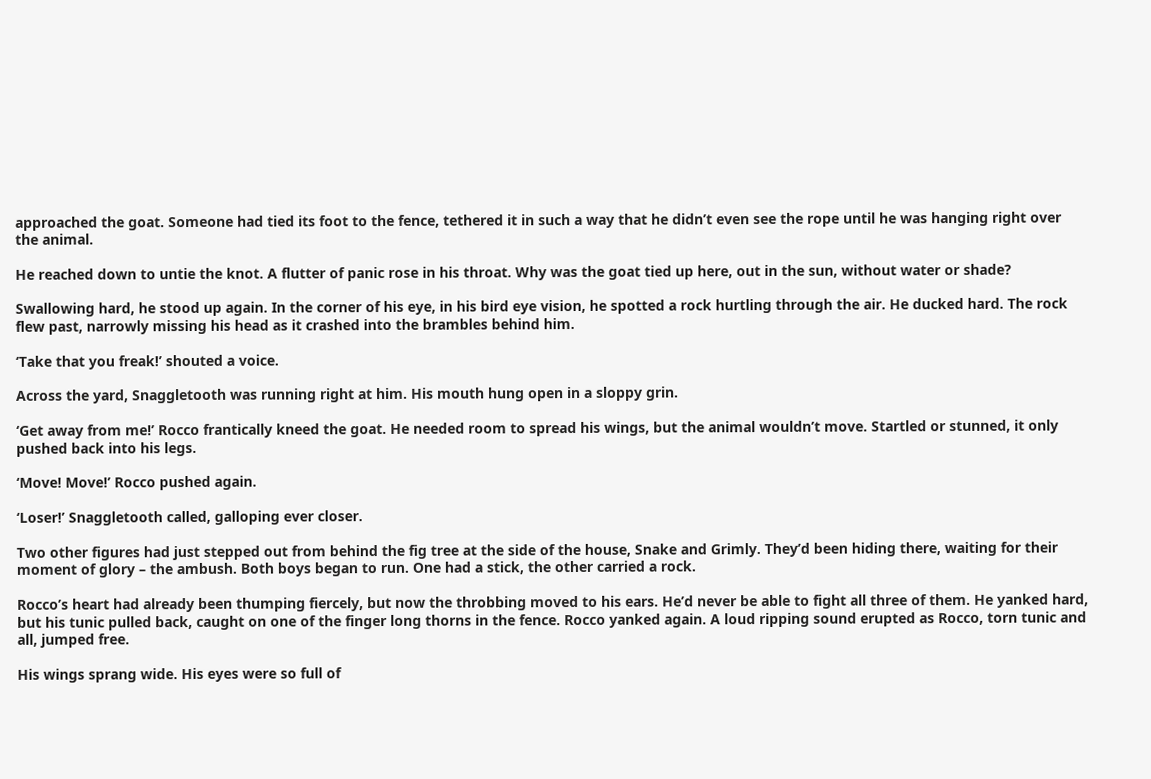approached the goat. Someone had tied its foot to the fence, tethered it in such a way that he didn’t even see the rope until he was hanging right over the animal.

He reached down to untie the knot. A flutter of panic rose in his throat. Why was the goat tied up here, out in the sun, without water or shade?

Swallowing hard, he stood up again. In the corner of his eye, in his bird eye vision, he spotted a rock hurtling through the air. He ducked hard. The rock flew past, narrowly missing his head as it crashed into the brambles behind him.

‘Take that you freak!’ shouted a voice.

Across the yard, Snaggletooth was running right at him. His mouth hung open in a sloppy grin.

‘Get away from me!’ Rocco frantically kneed the goat. He needed room to spread his wings, but the animal wouldn’t move. Startled or stunned, it only pushed back into his legs.

‘Move! Move!’ Rocco pushed again.

‘Loser!’ Snaggletooth called, galloping ever closer.

Two other figures had just stepped out from behind the fig tree at the side of the house, Snake and Grimly. They’d been hiding there, waiting for their moment of glory – the ambush. Both boys began to run. One had a stick, the other carried a rock.

Rocco’s heart had already been thumping fiercely, but now the throbbing moved to his ears. He’d never be able to fight all three of them. He yanked hard, but his tunic pulled back, caught on one of the finger long thorns in the fence. Rocco yanked again. A loud ripping sound erupted as Rocco, torn tunic and all, jumped free.

His wings sprang wide. His eyes were so full of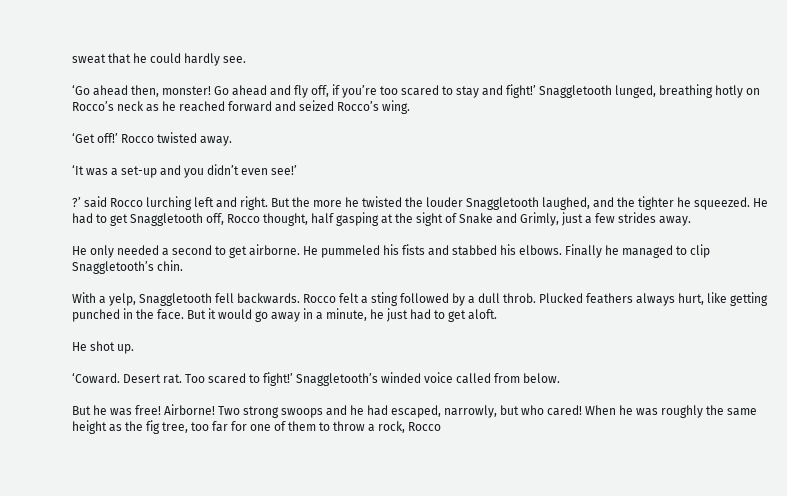sweat that he could hardly see.

‘Go ahead then, monster! Go ahead and fly off, if you’re too scared to stay and fight!’ Snaggletooth lunged, breathing hotly on Rocco’s neck as he reached forward and seized Rocco’s wing.

‘Get off!’ Rocco twisted away.

‘It was a set-up and you didn’t even see!’

?’ said Rocco lurching left and right. But the more he twisted the louder Snaggletooth laughed, and the tighter he squeezed. He had to get Snaggletooth off, Rocco thought, half gasping at the sight of Snake and Grimly, just a few strides away.

He only needed a second to get airborne. He pummeled his fists and stabbed his elbows. Finally he managed to clip Snaggletooth’s chin.

With a yelp, Snaggletooth fell backwards. Rocco felt a sting followed by a dull throb. Plucked feathers always hurt, like getting punched in the face. But it would go away in a minute, he just had to get aloft.

He shot up.

‘Coward. Desert rat. Too scared to fight!’ Snaggletooth’s winded voice called from below.

But he was free! Airborne! Two strong swoops and he had escaped, narrowly, but who cared! When he was roughly the same height as the fig tree, too far for one of them to throw a rock, Rocco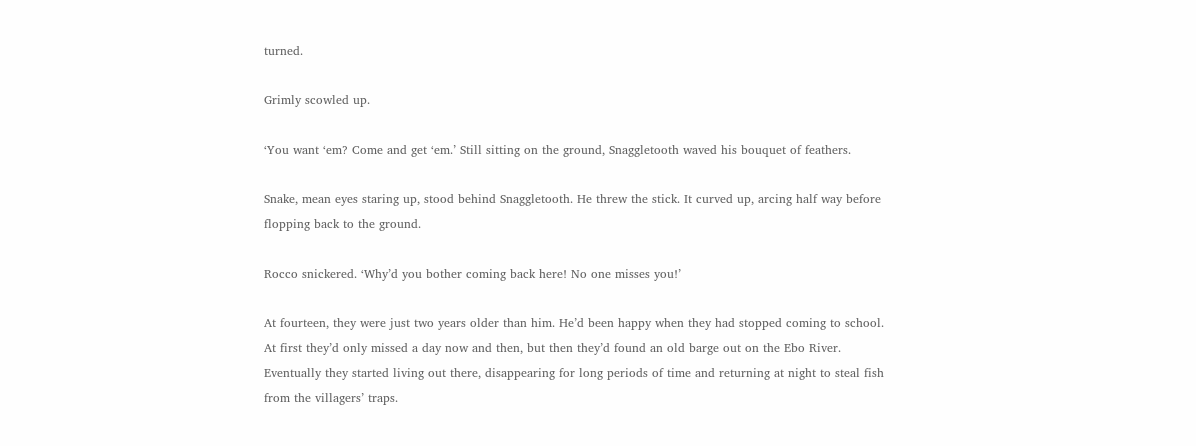turned.

Grimly scowled up.

‘You want ‘em? Come and get ‘em.’ Still sitting on the ground, Snaggletooth waved his bouquet of feathers.

Snake, mean eyes staring up, stood behind Snaggletooth. He threw the stick. It curved up, arcing half way before flopping back to the ground.

Rocco snickered. ‘Why’d you bother coming back here! No one misses you!’

At fourteen, they were just two years older than him. He’d been happy when they had stopped coming to school. At first they’d only missed a day now and then, but then they’d found an old barge out on the Ebo River. Eventually they started living out there, disappearing for long periods of time and returning at night to steal fish from the villagers’ traps.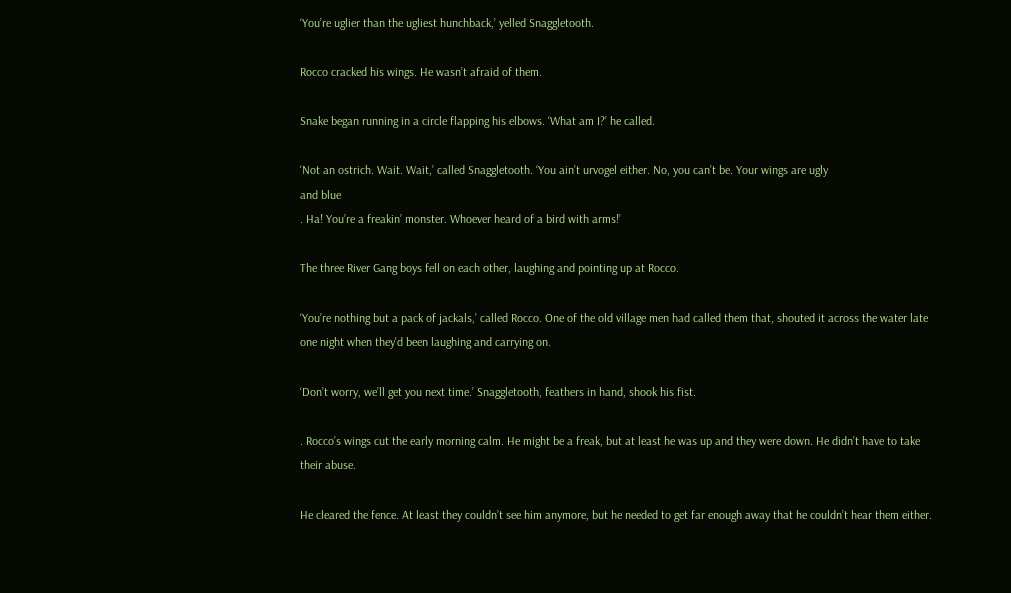‘You’re uglier than the ugliest hunchback,’ yelled Snaggletooth.

Rocco cracked his wings. He wasn’t afraid of them.

Snake began running in a circle flapping his elbows. ‘What am I?’ he called.

‘Not an ostrich. Wait. Wait,’ called Snaggletooth. ‘You ain’t urvogel either. No, you can’t be. Your wings are ugly
and blue
. Ha! You’re a freakin’ monster. Whoever heard of a bird with arms!’

The three River Gang boys fell on each other, laughing and pointing up at Rocco.

‘You’re nothing but a pack of jackals,’ called Rocco. One of the old village men had called them that, shouted it across the water late one night when they’d been laughing and carrying on.

‘Don’t worry, we’ll get you next time.’ Snaggletooth, feathers in hand, shook his fist.

. Rocco’s wings cut the early morning calm. He might be a freak, but at least he was up and they were down. He didn’t have to take their abuse.

He cleared the fence. At least they couldn’t see him anymore, but he needed to get far enough away that he couldn’t hear them either.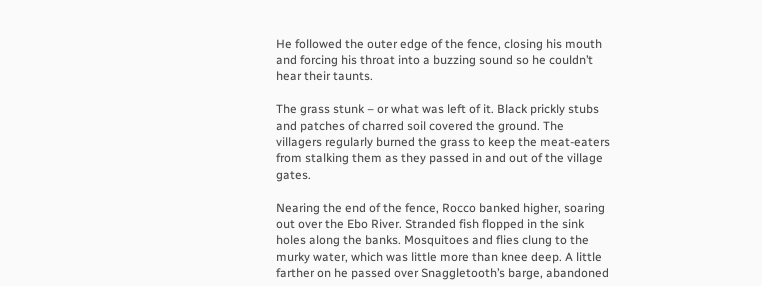He followed the outer edge of the fence, closing his mouth and forcing his throat into a buzzing sound so he couldn’t hear their taunts.

The grass stunk – or what was left of it. Black prickly stubs and patches of charred soil covered the ground. The villagers regularly burned the grass to keep the meat-eaters from stalking them as they passed in and out of the village gates.

Nearing the end of the fence, Rocco banked higher, soaring out over the Ebo River. Stranded fish flopped in the sink holes along the banks. Mosquitoes and flies clung to the murky water, which was little more than knee deep. A little farther on he passed over Snaggletooth’s barge, abandoned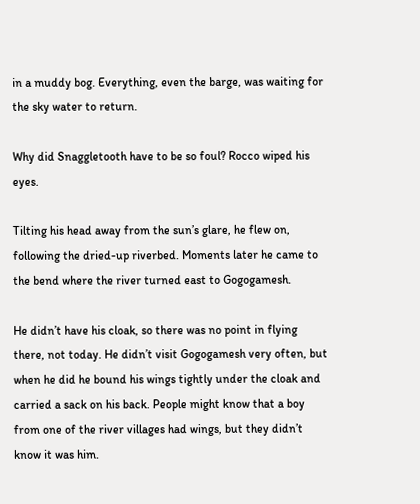in a muddy bog. Everything, even the barge, was waiting for the sky water to return.

Why did Snaggletooth have to be so foul? Rocco wiped his eyes.

Tilting his head away from the sun’s glare, he flew on, following the dried-up riverbed. Moments later he came to the bend where the river turned east to Gogogamesh.

He didn’t have his cloak, so there was no point in flying there, not today. He didn’t visit Gogogamesh very often, but when he did he bound his wings tightly under the cloak and carried a sack on his back. People might know that a boy from one of the river villages had wings, but they didn’t know it was him.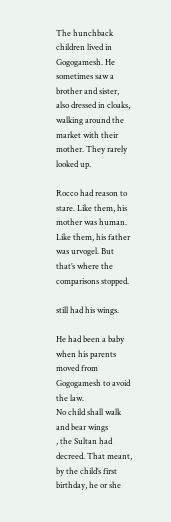The hunchback children lived in Gogogamesh. He sometimes saw a brother and sister, also dressed in cloaks, walking around the market with their mother. They rarely looked up.

Rocco had reason to stare. Like them, his mother was human. Like them, his father was urvogel. But that’s where the comparisons stopped.

still had his wings.

He had been a baby when his parents moved from Gogogamesh to avoid the law.
No child shall walk and bear wings
, the Sultan had decreed. That meant, by the child’s first birthday, he or she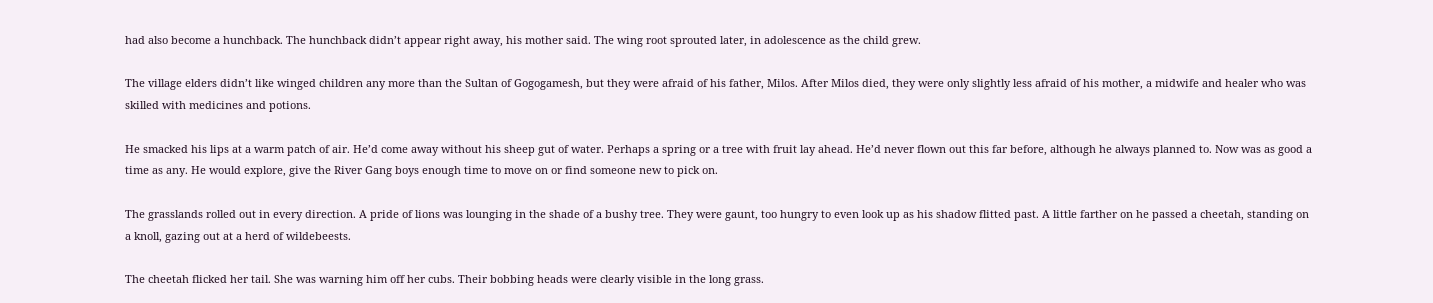had also become a hunchback. The hunchback didn’t appear right away, his mother said. The wing root sprouted later, in adolescence as the child grew.

The village elders didn’t like winged children any more than the Sultan of Gogogamesh, but they were afraid of his father, Milos. After Milos died, they were only slightly less afraid of his mother, a midwife and healer who was skilled with medicines and potions.

He smacked his lips at a warm patch of air. He’d come away without his sheep gut of water. Perhaps a spring or a tree with fruit lay ahead. He’d never flown out this far before, although he always planned to. Now was as good a time as any. He would explore, give the River Gang boys enough time to move on or find someone new to pick on.

The grasslands rolled out in every direction. A pride of lions was lounging in the shade of a bushy tree. They were gaunt, too hungry to even look up as his shadow flitted past. A little farther on he passed a cheetah, standing on a knoll, gazing out at a herd of wildebeests.

The cheetah flicked her tail. She was warning him off her cubs. Their bobbing heads were clearly visible in the long grass.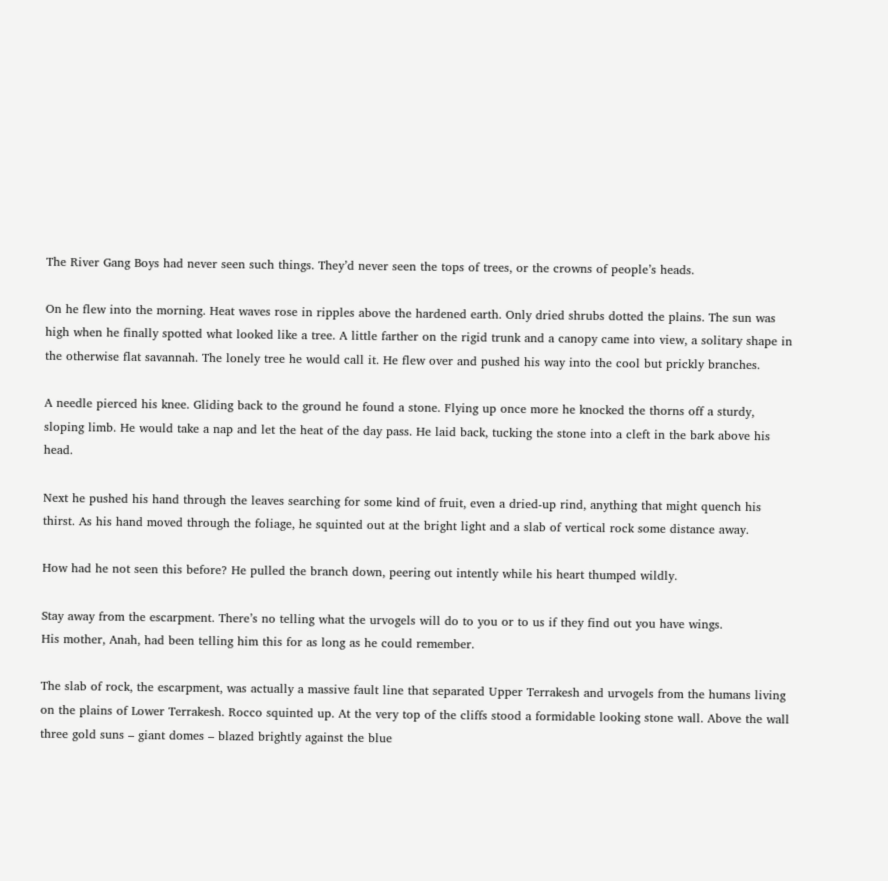The River Gang Boys had never seen such things. They’d never seen the tops of trees, or the crowns of people’s heads.

On he flew into the morning. Heat waves rose in ripples above the hardened earth. Only dried shrubs dotted the plains. The sun was high when he finally spotted what looked like a tree. A little farther on the rigid trunk and a canopy came into view, a solitary shape in the otherwise flat savannah. The lonely tree he would call it. He flew over and pushed his way into the cool but prickly branches.

A needle pierced his knee. Gliding back to the ground he found a stone. Flying up once more he knocked the thorns off a sturdy, sloping limb. He would take a nap and let the heat of the day pass. He laid back, tucking the stone into a cleft in the bark above his head.

Next he pushed his hand through the leaves searching for some kind of fruit, even a dried-up rind, anything that might quench his thirst. As his hand moved through the foliage, he squinted out at the bright light and a slab of vertical rock some distance away.

How had he not seen this before? He pulled the branch down, peering out intently while his heart thumped wildly.

Stay away from the escarpment. There’s no telling what the urvogels will do to you or to us if they find out you have wings.
His mother, Anah, had been telling him this for as long as he could remember.

The slab of rock, the escarpment, was actually a massive fault line that separated Upper Terrakesh and urvogels from the humans living on the plains of Lower Terrakesh. Rocco squinted up. At the very top of the cliffs stood a formidable looking stone wall. Above the wall three gold suns – giant domes – blazed brightly against the blue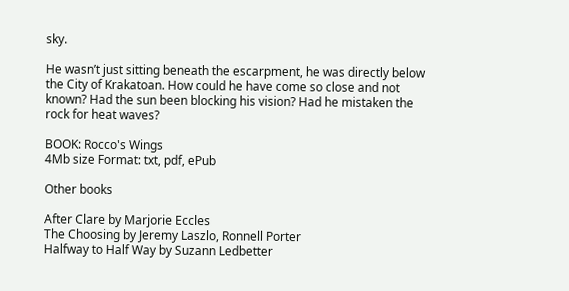sky.

He wasn’t just sitting beneath the escarpment, he was directly below the City of Krakatoan. How could he have come so close and not known? Had the sun been blocking his vision? Had he mistaken the rock for heat waves?

BOOK: Rocco's Wings
4Mb size Format: txt, pdf, ePub

Other books

After Clare by Marjorie Eccles
The Choosing by Jeremy Laszlo, Ronnell Porter
Halfway to Half Way by Suzann Ledbetter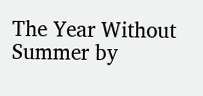The Year Without Summer by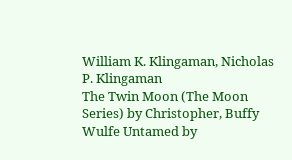William K. Klingaman, Nicholas P. Klingaman
The Twin Moon (The Moon Series) by Christopher, Buffy
Wulfe Untamed by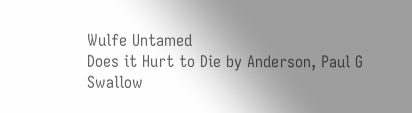Wulfe Untamed
Does it Hurt to Die by Anderson, Paul G
Swallow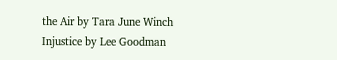the Air by Tara June Winch
Injustice by Lee Goodman